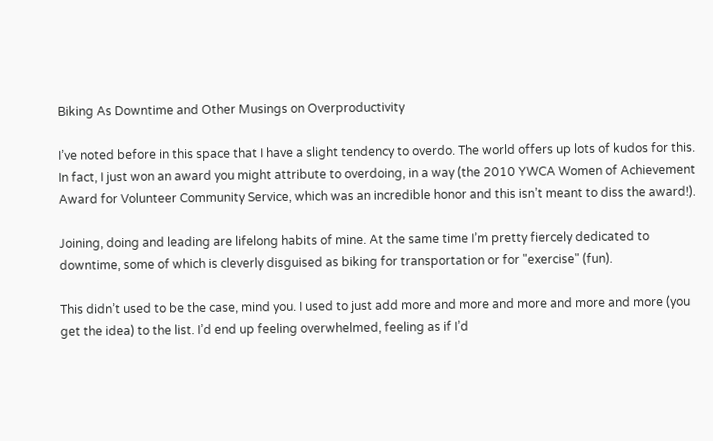Biking As Downtime and Other Musings on Overproductivity

I’ve noted before in this space that I have a slight tendency to overdo. The world offers up lots of kudos for this. In fact, I just won an award you might attribute to overdoing, in a way (the 2010 YWCA Women of Achievement Award for Volunteer Community Service, which was an incredible honor and this isn’t meant to diss the award!).

Joining, doing and leading are lifelong habits of mine. At the same time I’m pretty fiercely dedicated to downtime, some of which is cleverly disguised as biking for transportation or for "exercise" (fun).

This didn’t used to be the case, mind you. I used to just add more and more and more and more and more (you get the idea) to the list. I’d end up feeling overwhelmed, feeling as if I’d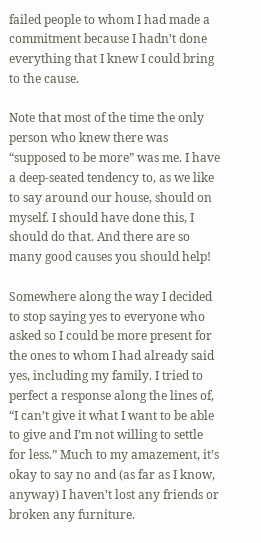failed people to whom I had made a commitment because I hadn’t done everything that I knew I could bring to the cause.

Note that most of the time the only person who knew there was “supposed to be more” was me. I have a deep-seated tendency to, as we like to say around our house, should on myself. I should have done this, I should do that. And there are so many good causes you should help!

Somewhere along the way I decided to stop saying yes to everyone who asked so I could be more present for the ones to whom I had already said yes, including my family. I tried to perfect a response along the lines of, “I can’t give it what I want to be able to give and I’m not willing to settle for less.” Much to my amazement, it’s okay to say no and (as far as I know, anyway) I haven’t lost any friends or broken any furniture.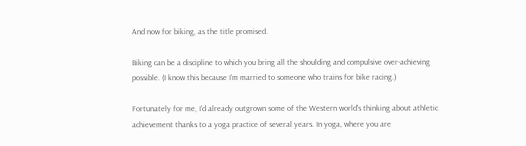And now for biking, as the title promised.

Biking can be a discipline to which you bring all the shoulding and compulsive over-achieving possible. (I know this because I’m married to someone who trains for bike racing.)

Fortunately for me, I’d already outgrown some of the Western world’s thinking about athletic achievement thanks to a yoga practice of several years. In yoga, where you are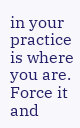in your practice is where you are. Force it and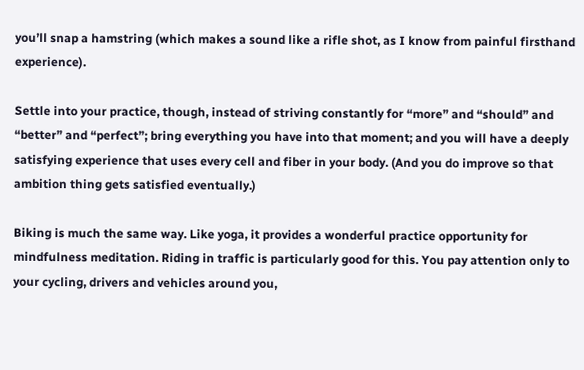you’ll snap a hamstring (which makes a sound like a rifle shot, as I know from painful firsthand experience).

Settle into your practice, though, instead of striving constantly for “more” and “should” and “better” and “perfect”; bring everything you have into that moment; and you will have a deeply satisfying experience that uses every cell and fiber in your body. (And you do improve so that ambition thing gets satisfied eventually.)

Biking is much the same way. Like yoga, it provides a wonderful practice opportunity for mindfulness meditation. Riding in traffic is particularly good for this. You pay attention only to your cycling, drivers and vehicles around you,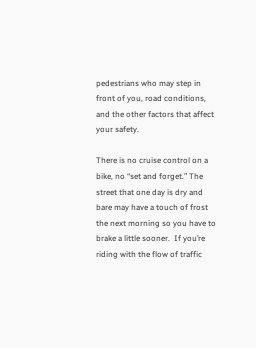pedestrians who may step in front of you, road conditions, and the other factors that affect your safety.

There is no cruise control on a bike, no “set and forget.” The street that one day is dry and bare may have a touch of frost the next morning so you have to brake a little sooner.  If you’re riding with the flow of traffic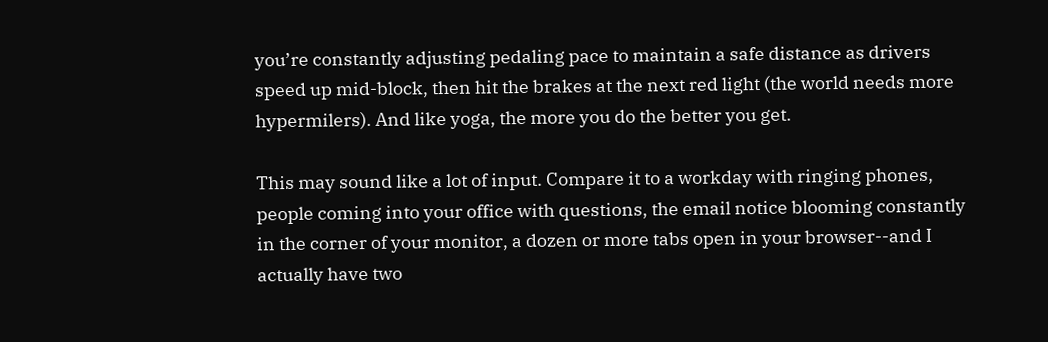you’re constantly adjusting pedaling pace to maintain a safe distance as drivers speed up mid-block, then hit the brakes at the next red light (the world needs more hypermilers). And like yoga, the more you do the better you get.

This may sound like a lot of input. Compare it to a workday with ringing phones, people coming into your office with questions, the email notice blooming constantly in the corner of your monitor, a dozen or more tabs open in your browser--and I actually have two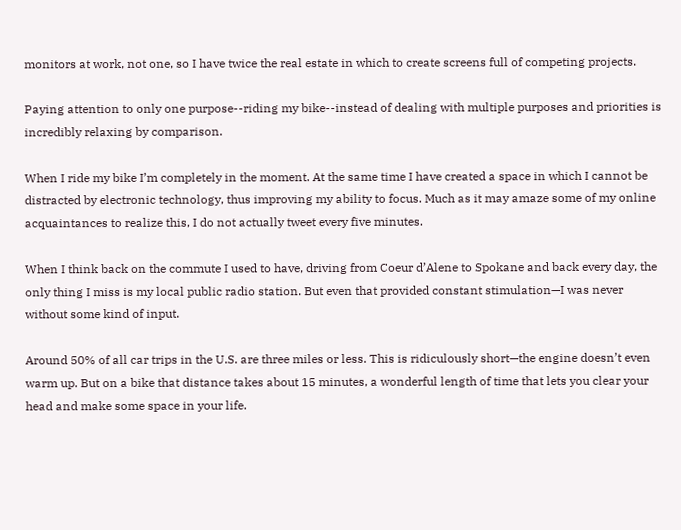monitors at work, not one, so I have twice the real estate in which to create screens full of competing projects.

Paying attention to only one purpose--riding my bike--instead of dealing with multiple purposes and priorities is incredibly relaxing by comparison.

When I ride my bike I’m completely in the moment. At the same time I have created a space in which I cannot be distracted by electronic technology, thus improving my ability to focus. Much as it may amaze some of my online acquaintances to realize this, I do not actually tweet every five minutes.

When I think back on the commute I used to have, driving from Coeur d’Alene to Spokane and back every day, the only thing I miss is my local public radio station. But even that provided constant stimulation—I was never without some kind of input.

Around 50% of all car trips in the U.S. are three miles or less. This is ridiculously short—the engine doesn’t even warm up. But on a bike that distance takes about 15 minutes, a wonderful length of time that lets you clear your head and make some space in your life.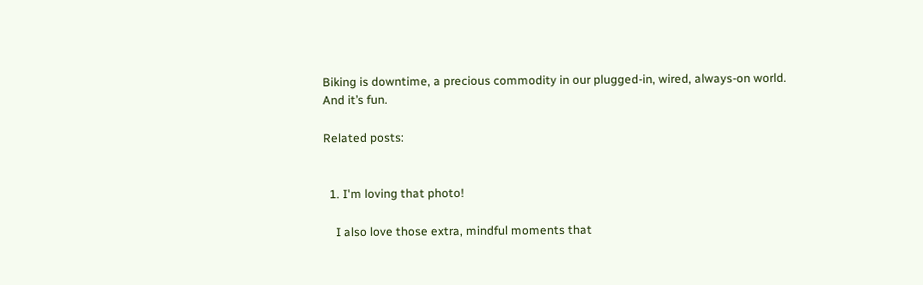Biking is downtime, a precious commodity in our plugged-in, wired, always-on world. And it’s fun.

Related posts:


  1. I'm loving that photo!

    I also love those extra, mindful moments that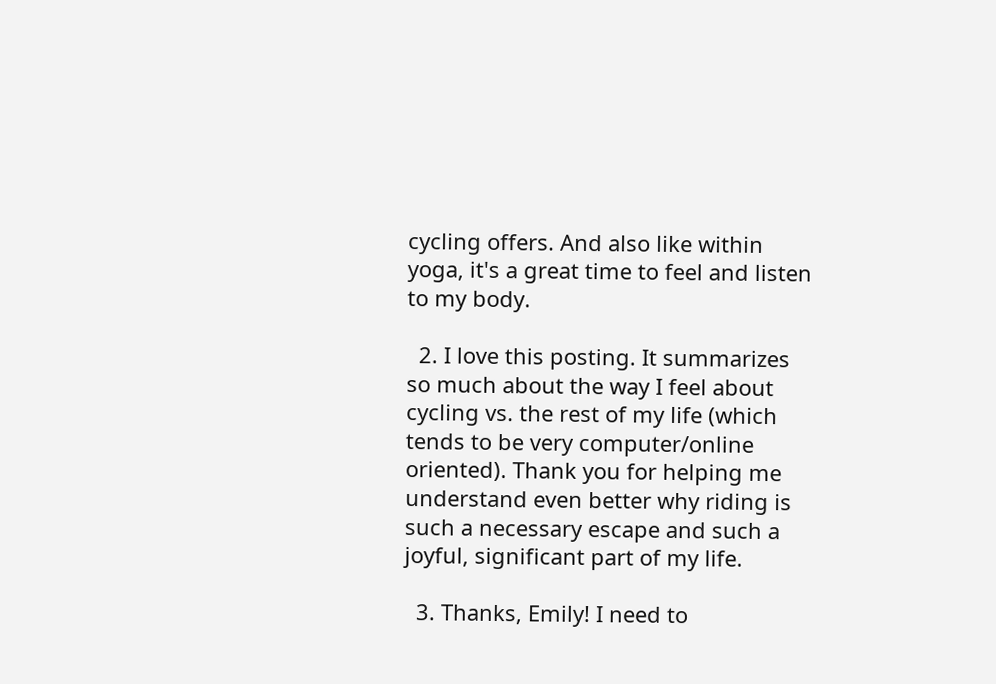cycling offers. And also like within yoga, it's a great time to feel and listen to my body.

  2. I love this posting. It summarizes so much about the way I feel about cycling vs. the rest of my life (which tends to be very computer/online oriented). Thank you for helping me understand even better why riding is such a necessary escape and such a joyful, significant part of my life.

  3. Thanks, Emily! I need to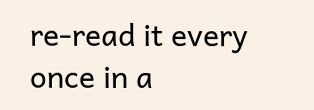re-read it every once in a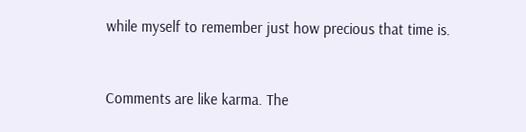while myself to remember just how precious that time is.


Comments are like karma. The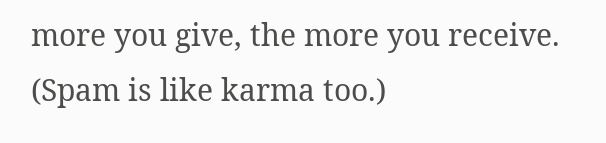more you give, the more you receive. (Spam is like karma too.)